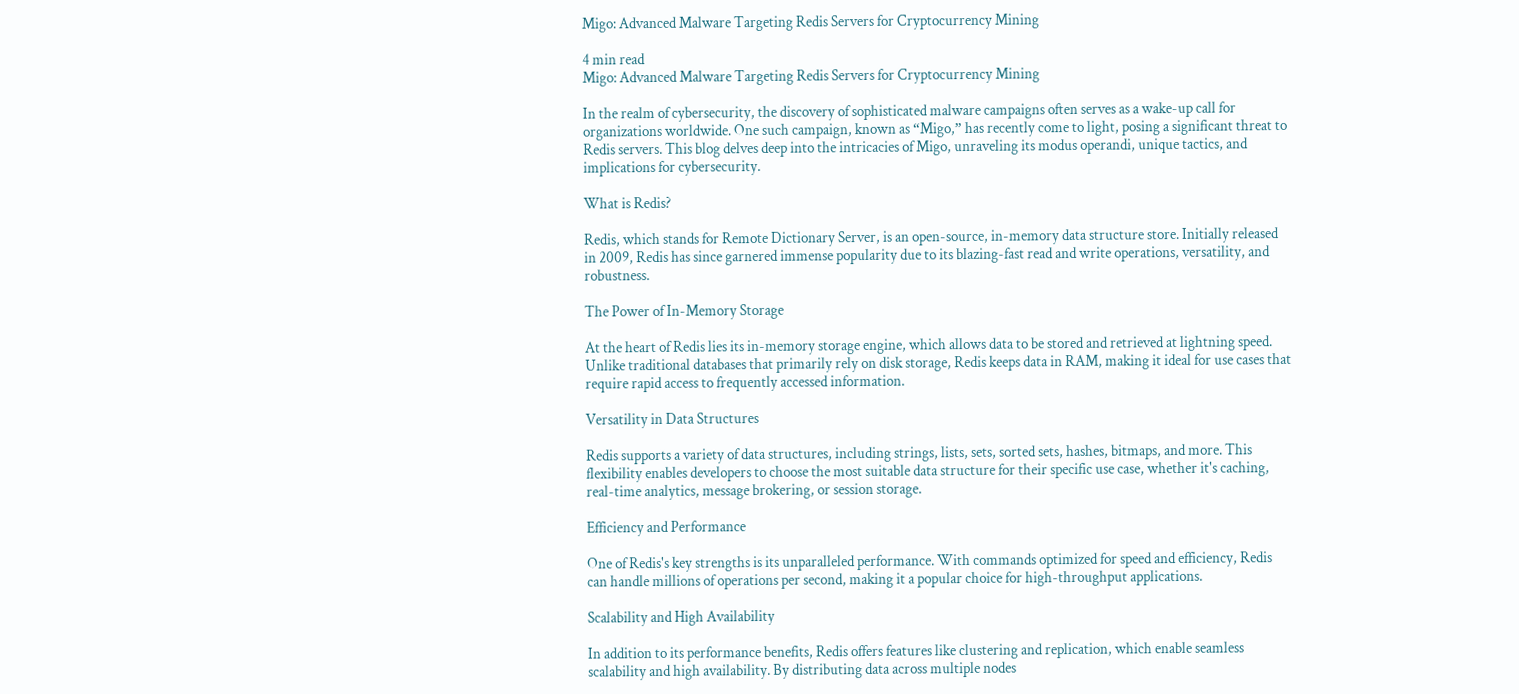Migo: Advanced Malware Targeting Redis Servers for Cryptocurrency Mining

4 min read
Migo: Advanced Malware Targeting Redis Servers for Cryptocurrency Mining

In the realm of cybersecurity, the discovery of sophisticated malware campaigns often serves as a wake-up call for organizations worldwide. One such campaign, known as “Migo,” has recently come to light, posing a significant threat to Redis servers. This blog delves deep into the intricacies of Migo, unraveling its modus operandi, unique tactics, and implications for cybersecurity.

What is Redis?

Redis, which stands for Remote Dictionary Server, is an open-source, in-memory data structure store. Initially released in 2009, Redis has since garnered immense popularity due to its blazing-fast read and write operations, versatility, and robustness.

The Power of In-Memory Storage

At the heart of Redis lies its in-memory storage engine, which allows data to be stored and retrieved at lightning speed. Unlike traditional databases that primarily rely on disk storage, Redis keeps data in RAM, making it ideal for use cases that require rapid access to frequently accessed information.

Versatility in Data Structures

Redis supports a variety of data structures, including strings, lists, sets, sorted sets, hashes, bitmaps, and more. This flexibility enables developers to choose the most suitable data structure for their specific use case, whether it's caching, real-time analytics, message brokering, or session storage.

Efficiency and Performance

One of Redis's key strengths is its unparalleled performance. With commands optimized for speed and efficiency, Redis can handle millions of operations per second, making it a popular choice for high-throughput applications.

Scalability and High Availability

In addition to its performance benefits, Redis offers features like clustering and replication, which enable seamless scalability and high availability. By distributing data across multiple nodes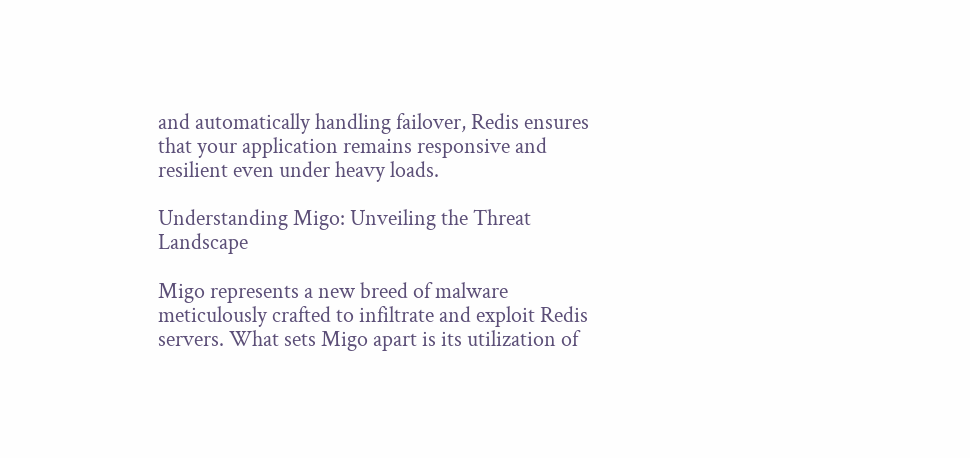and automatically handling failover, Redis ensures that your application remains responsive and resilient even under heavy loads.

Understanding Migo: Unveiling the Threat Landscape

Migo represents a new breed of malware meticulously crafted to infiltrate and exploit Redis servers. What sets Migo apart is its utilization of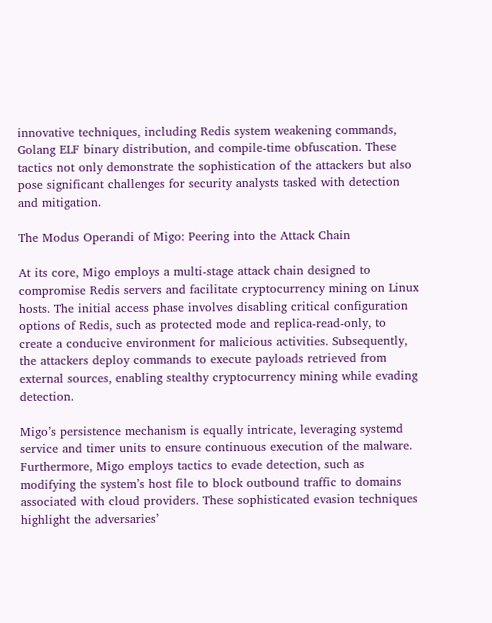innovative techniques, including Redis system weakening commands, Golang ELF binary distribution, and compile-time obfuscation. These tactics not only demonstrate the sophistication of the attackers but also pose significant challenges for security analysts tasked with detection and mitigation.

The Modus Operandi of Migo: Peering into the Attack Chain

At its core, Migo employs a multi-stage attack chain designed to compromise Redis servers and facilitate cryptocurrency mining on Linux hosts. The initial access phase involves disabling critical configuration options of Redis, such as protected mode and replica-read-only, to create a conducive environment for malicious activities. Subsequently, the attackers deploy commands to execute payloads retrieved from external sources, enabling stealthy cryptocurrency mining while evading detection.

Migo’s persistence mechanism is equally intricate, leveraging systemd service and timer units to ensure continuous execution of the malware. Furthermore, Migo employs tactics to evade detection, such as modifying the system’s host file to block outbound traffic to domains associated with cloud providers. These sophisticated evasion techniques highlight the adversaries’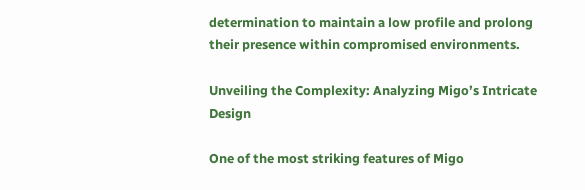determination to maintain a low profile and prolong their presence within compromised environments.

Unveiling the Complexity: Analyzing Migo’s Intricate Design

One of the most striking features of Migo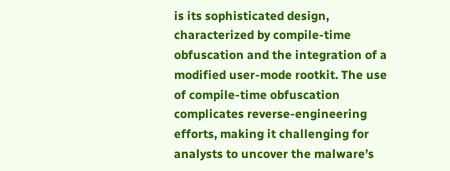is its sophisticated design, characterized by compile-time obfuscation and the integration of a modified user-mode rootkit. The use of compile-time obfuscation complicates reverse-engineering efforts, making it challenging for analysts to uncover the malware’s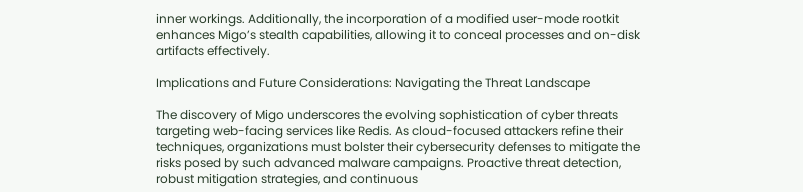inner workings. Additionally, the incorporation of a modified user-mode rootkit enhances Migo’s stealth capabilities, allowing it to conceal processes and on-disk artifacts effectively.

Implications and Future Considerations: Navigating the Threat Landscape

The discovery of Migo underscores the evolving sophistication of cyber threats targeting web-facing services like Redis. As cloud-focused attackers refine their techniques, organizations must bolster their cybersecurity defenses to mitigate the risks posed by such advanced malware campaigns. Proactive threat detection, robust mitigation strategies, and continuous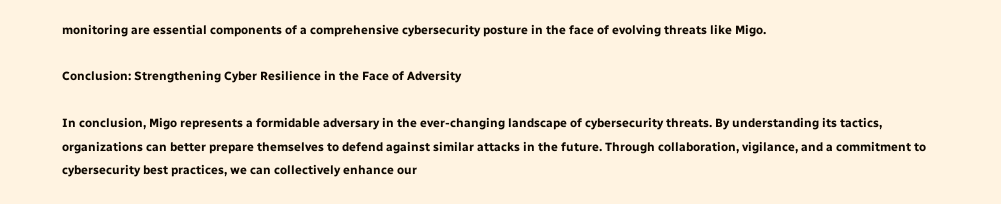monitoring are essential components of a comprehensive cybersecurity posture in the face of evolving threats like Migo.

Conclusion: Strengthening Cyber Resilience in the Face of Adversity

In conclusion, Migo represents a formidable adversary in the ever-changing landscape of cybersecurity threats. By understanding its tactics, organizations can better prepare themselves to defend against similar attacks in the future. Through collaboration, vigilance, and a commitment to cybersecurity best practices, we can collectively enhance our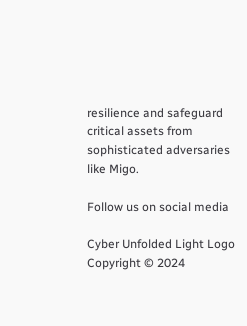resilience and safeguard critical assets from sophisticated adversaries like Migo.

Follow us on social media

Cyber Unfolded Light Logo
Copyright © 2024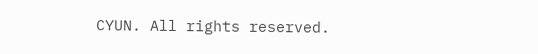CYUN. All rights reserved.